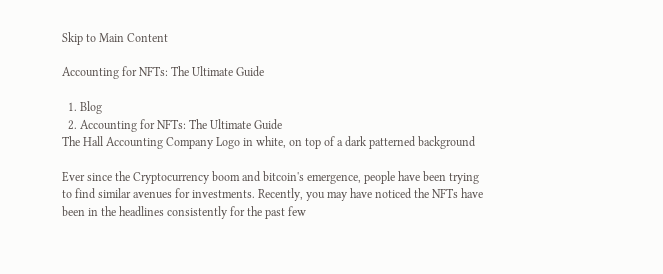Skip to Main Content

Accounting for NFTs: The Ultimate Guide

  1. Blog
  2. Accounting for NFTs: The Ultimate Guide
The Hall Accounting Company Logo in white, on top of a dark patterned background

Ever since the Cryptocurrency boom and bitcoin's emergence, people have been trying to find similar avenues for investments. Recently, you may have noticed the NFTs have been in the headlines consistently for the past few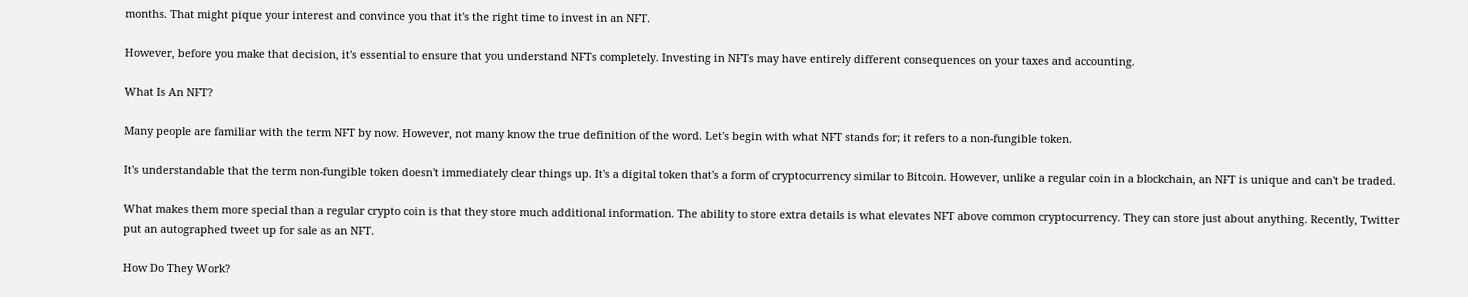months. That might pique your interest and convince you that it's the right time to invest in an NFT.

However, before you make that decision, it's essential to ensure that you understand NFTs completely. Investing in NFTs may have entirely different consequences on your taxes and accounting.

What Is An NFT?

Many people are familiar with the term NFT by now. However, not many know the true definition of the word. Let's begin with what NFT stands for; it refers to a non-fungible token.

It's understandable that the term non-fungible token doesn't immediately clear things up. It's a digital token that's a form of cryptocurrency similar to Bitcoin. However, unlike a regular coin in a blockchain, an NFT is unique and can't be traded.

What makes them more special than a regular crypto coin is that they store much additional information. The ability to store extra details is what elevates NFT above common cryptocurrency. They can store just about anything. Recently, Twitter put an autographed tweet up for sale as an NFT.

How Do They Work?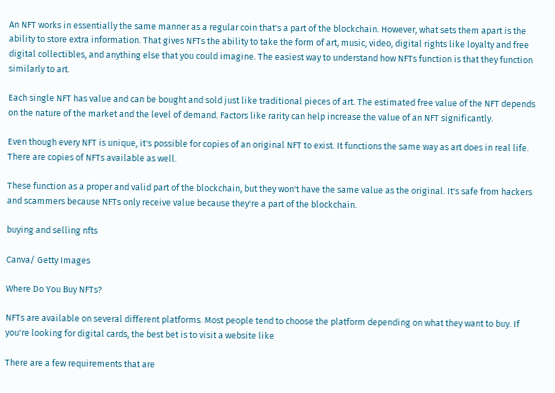An NFT works in essentially the same manner as a regular coin that's a part of the blockchain. However, what sets them apart is the ability to store extra information. That gives NFTs the ability to take the form of art, music, video, digital rights like loyalty and free digital collectibles, and anything else that you could imagine. The easiest way to understand how NFTs function is that they function similarly to art.

Each single NFT has value and can be bought and sold just like traditional pieces of art. The estimated free value of the NFT depends on the nature of the market and the level of demand. Factors like rarity can help increase the value of an NFT significantly.

Even though every NFT is unique, it's possible for copies of an original NFT to exist. It functions the same way as art does in real life. There are copies of NFTs available as well.

These function as a proper and valid part of the blockchain, but they won't have the same value as the original. It's safe from hackers and scammers because NFTs only receive value because they're a part of the blockchain.

buying and selling nfts

Canva/ Getty Images

Where Do You Buy NFTs?

NFTs are available on several different platforms. Most people tend to choose the platform depending on what they want to buy. If you're looking for digital cards, the best bet is to visit a website like

There are a few requirements that are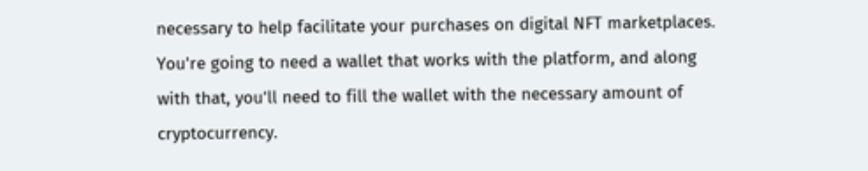necessary to help facilitate your purchases on digital NFT marketplaces. You're going to need a wallet that works with the platform, and along with that, you'll need to fill the wallet with the necessary amount of cryptocurrency.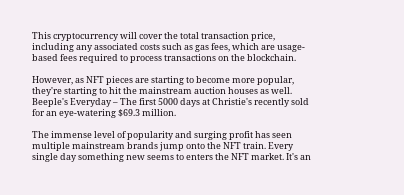This cryptocurrency will cover the total transaction price, including any associated costs such as gas fees, which are usage-based fees required to process transactions on the blockchain.

However, as NFT pieces are starting to become more popular, they're starting to hit the mainstream auction houses as well. Beeple's Everyday – The first 5000 days at Christie's recently sold for an eye-watering $69.3 million.

The immense level of popularity and surging profit has seen multiple mainstream brands jump onto the NFT train. Every single day something new seems to enters the NFT market. It's an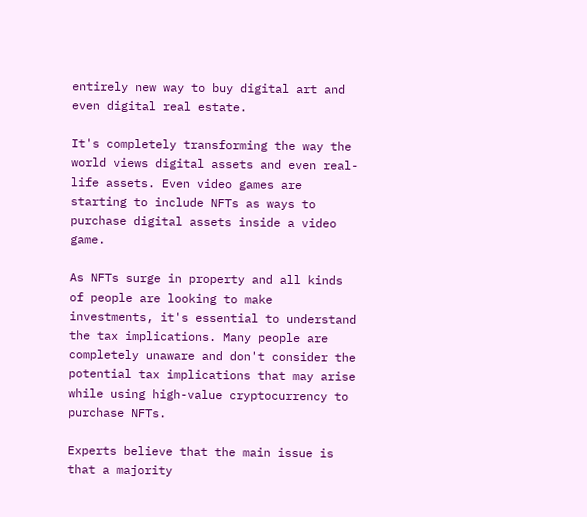entirely new way to buy digital art and even digital real estate.

It's completely transforming the way the world views digital assets and even real-life assets. Even video games are starting to include NFTs as ways to purchase digital assets inside a video game.

As NFTs surge in property and all kinds of people are looking to make investments, it's essential to understand the tax implications. Many people are completely unaware and don't consider the potential tax implications that may arise while using high-value cryptocurrency to purchase NFTs.

Experts believe that the main issue is that a majority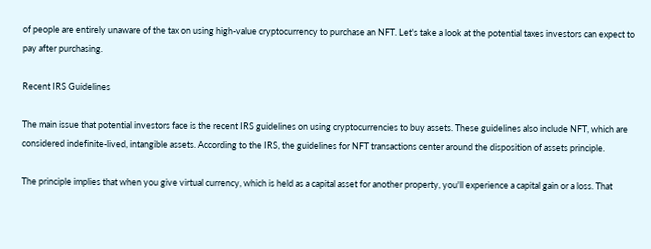of people are entirely unaware of the tax on using high-value cryptocurrency to purchase an NFT. Let's take a look at the potential taxes investors can expect to pay after purchasing.

Recent IRS Guidelines

The main issue that potential investors face is the recent IRS guidelines on using cryptocurrencies to buy assets. These guidelines also include NFT, which are considered indefinite-lived, intangible assets. According to the IRS, the guidelines for NFT transactions center around the disposition of assets principle.

The principle implies that when you give virtual currency, which is held as a capital asset for another property, you'll experience a capital gain or a loss. That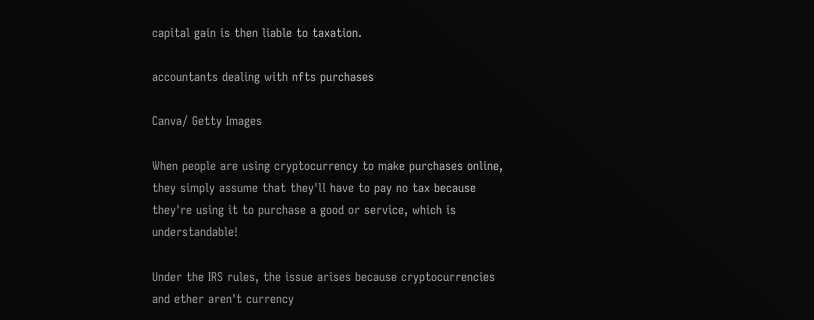capital gain is then liable to taxation.

accountants dealing with nfts purchases

Canva/ Getty Images

When people are using cryptocurrency to make purchases online, they simply assume that they'll have to pay no tax because they're using it to purchase a good or service, which is understandable!

Under the IRS rules, the issue arises because cryptocurrencies and ether aren't currency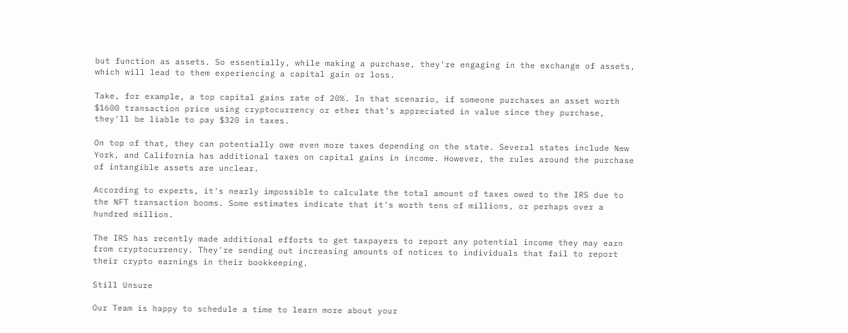but function as assets. So essentially, while making a purchase, they're engaging in the exchange of assets, which will lead to them experiencing a capital gain or loss.

Take, for example, a top capital gains rate of 20%. In that scenario, if someone purchases an asset worth $1600 transaction price using cryptocurrency or ether that's appreciated in value since they purchase, they'll be liable to pay $320 in taxes.

On top of that, they can potentially owe even more taxes depending on the state. Several states include New York, and California has additional taxes on capital gains in income. However, the rules around the purchase of intangible assets are unclear.

According to experts, it's nearly impossible to calculate the total amount of taxes owed to the IRS due to the NFT transaction booms. Some estimates indicate that it's worth tens of millions, or perhaps over a hundred million.

The IRS has recently made additional efforts to get taxpayers to report any potential income they may earn from cryptocurrency. They're sending out increasing amounts of notices to individuals that fail to report their crypto earnings in their bookkeeping.

Still Unsure

Our Team is happy to schedule a time to learn more about your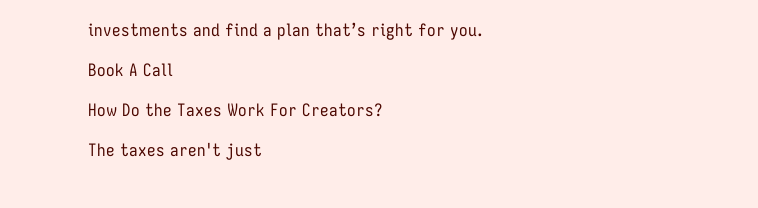investments and find a plan that’s right for you.

Book A Call

How Do the Taxes Work For Creators?

The taxes aren't just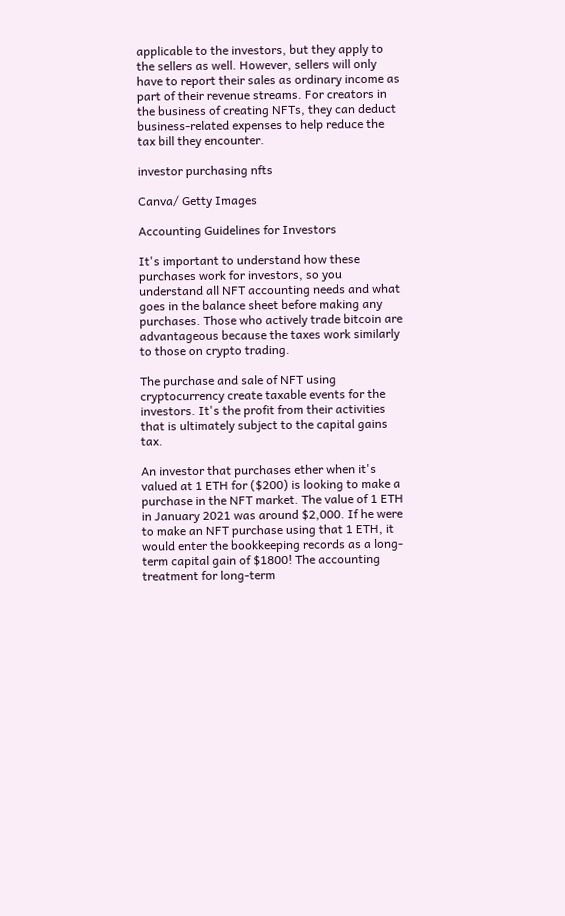applicable to the investors, but they apply to the sellers as well. However, sellers will only have to report their sales as ordinary income as part of their revenue streams. For creators in the business of creating NFTs, they can deduct business-related expenses to help reduce the tax bill they encounter.

investor purchasing nfts

Canva/ Getty Images

Accounting Guidelines for Investors

It's important to understand how these purchases work for investors, so you understand all NFT accounting needs and what goes in the balance sheet before making any purchases. Those who actively trade bitcoin are advantageous because the taxes work similarly to those on crypto trading.

The purchase and sale of NFT using cryptocurrency create taxable events for the investors. It's the profit from their activities that is ultimately subject to the capital gains tax.

An investor that purchases ether when it's valued at 1 ETH for ($200) is looking to make a purchase in the NFT market. The value of 1 ETH in January 2021 was around $2,000. If he were to make an NFT purchase using that 1 ETH, it would enter the bookkeeping records as a long-term capital gain of $1800! The accounting treatment for long-term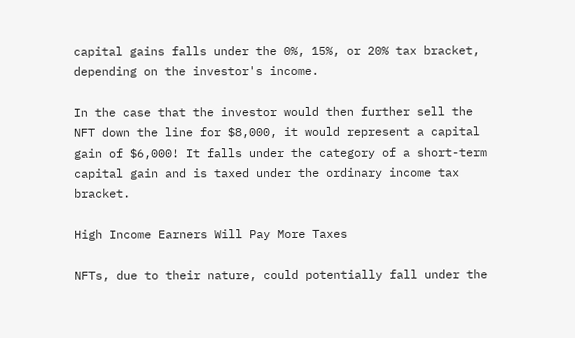capital gains falls under the 0%, 15%, or 20% tax bracket, depending on the investor's income.

In the case that the investor would then further sell the NFT down the line for $8,000, it would represent a capital gain of $6,000! It falls under the category of a short-term capital gain and is taxed under the ordinary income tax bracket.

High Income Earners Will Pay More Taxes

NFTs, due to their nature, could potentially fall under the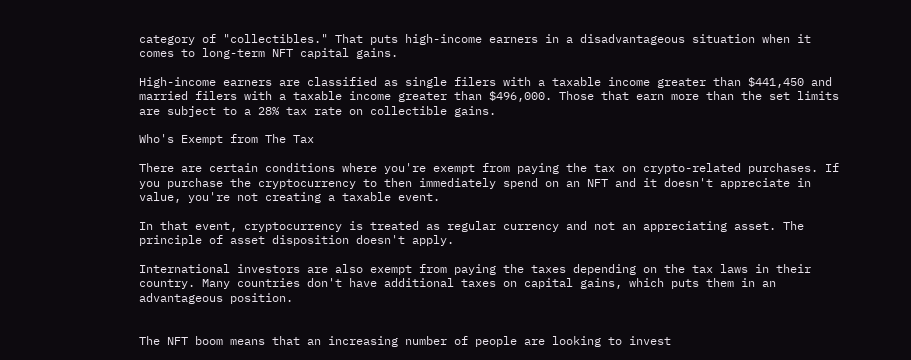category of "collectibles." That puts high-income earners in a disadvantageous situation when it comes to long-term NFT capital gains.

High-income earners are classified as single filers with a taxable income greater than $441,450 and married filers with a taxable income greater than $496,000. Those that earn more than the set limits are subject to a 28% tax rate on collectible gains.

Who's Exempt from The Tax

There are certain conditions where you're exempt from paying the tax on crypto-related purchases. If you purchase the cryptocurrency to then immediately spend on an NFT and it doesn't appreciate in value, you're not creating a taxable event.

In that event, cryptocurrency is treated as regular currency and not an appreciating asset. The principle of asset disposition doesn't apply.

International investors are also exempt from paying the taxes depending on the tax laws in their country. Many countries don't have additional taxes on capital gains, which puts them in an advantageous position.


The NFT boom means that an increasing number of people are looking to invest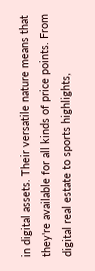in digital assets. Their versatile nature means that they're available for all kinds of price points. From digital real estate to sports highlights,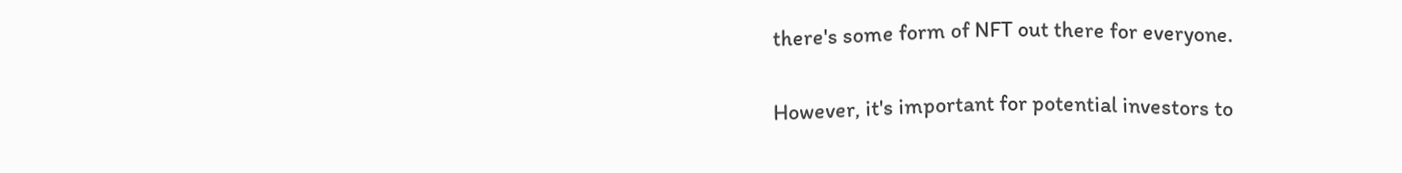there's some form of NFT out there for everyone.

However, it's important for potential investors to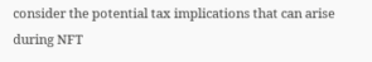consider the potential tax implications that can arise during NFT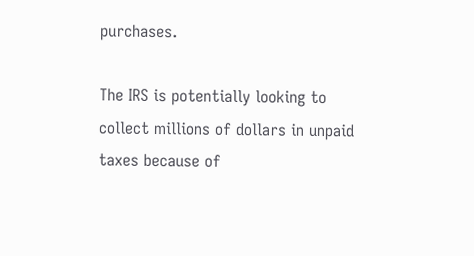purchases.

The IRS is potentially looking to collect millions of dollars in unpaid taxes because of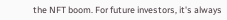the NFT boom. For future investors, it's always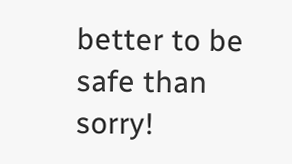better to be safe than sorry!